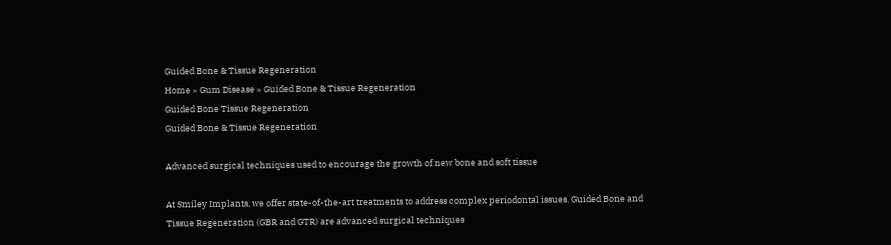Guided Bone & Tissue Regeneration
Home » Gum Disease » Guided Bone & Tissue Regeneration
Guided Bone Tissue Regeneration
Guided Bone & Tissue Regeneration

Advanced surgical techniques used to encourage the growth of new bone and soft tissue

At Smiley Implants, we offer state-of-the-art treatments to address complex periodontal issues. Guided Bone and Tissue Regeneration (GBR and GTR) are advanced surgical techniques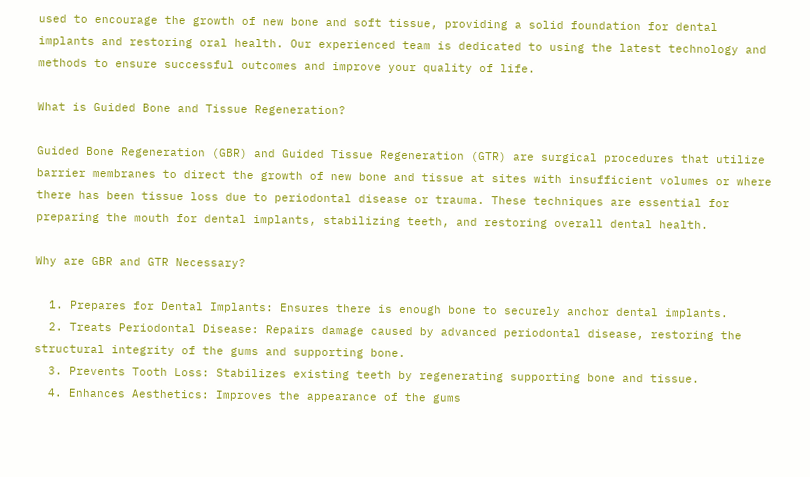used to encourage the growth of new bone and soft tissue, providing a solid foundation for dental implants and restoring oral health. Our experienced team is dedicated to using the latest technology and methods to ensure successful outcomes and improve your quality of life.

What is Guided Bone and Tissue Regeneration?

Guided Bone Regeneration (GBR) and Guided Tissue Regeneration (GTR) are surgical procedures that utilize barrier membranes to direct the growth of new bone and tissue at sites with insufficient volumes or where there has been tissue loss due to periodontal disease or trauma. These techniques are essential for preparing the mouth for dental implants, stabilizing teeth, and restoring overall dental health.

Why are GBR and GTR Necessary?

  1. Prepares for Dental Implants: Ensures there is enough bone to securely anchor dental implants.
  2. Treats Periodontal Disease: Repairs damage caused by advanced periodontal disease, restoring the structural integrity of the gums and supporting bone.
  3. Prevents Tooth Loss: Stabilizes existing teeth by regenerating supporting bone and tissue.
  4. Enhances Aesthetics: Improves the appearance of the gums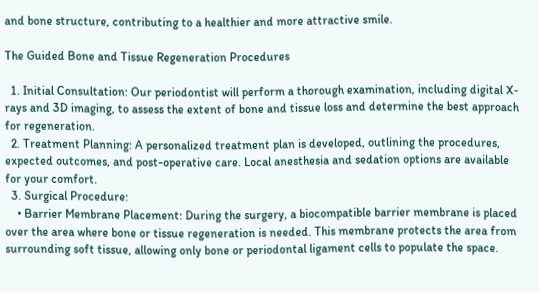and bone structure, contributing to a healthier and more attractive smile.

The Guided Bone and Tissue Regeneration Procedures

  1. Initial Consultation: Our periodontist will perform a thorough examination, including digital X-rays and 3D imaging, to assess the extent of bone and tissue loss and determine the best approach for regeneration.
  2. Treatment Planning: A personalized treatment plan is developed, outlining the procedures, expected outcomes, and post-operative care. Local anesthesia and sedation options are available for your comfort.
  3. Surgical Procedure:
    • Barrier Membrane Placement: During the surgery, a biocompatible barrier membrane is placed over the area where bone or tissue regeneration is needed. This membrane protects the area from surrounding soft tissue, allowing only bone or periodontal ligament cells to populate the space.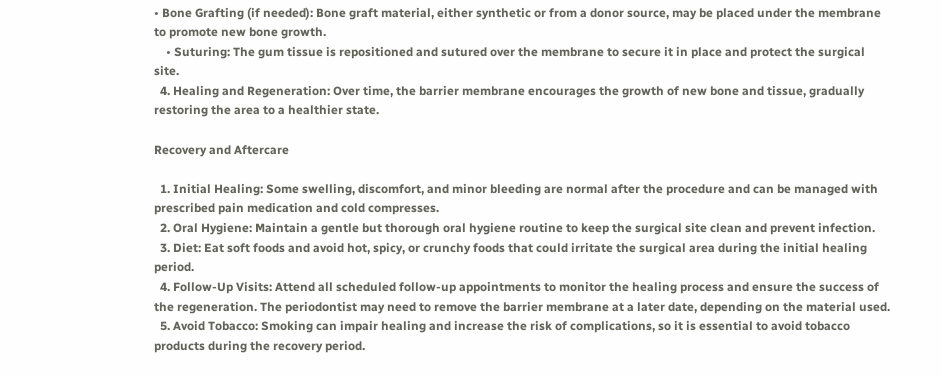• Bone Grafting (if needed): Bone graft material, either synthetic or from a donor source, may be placed under the membrane to promote new bone growth.
    • Suturing: The gum tissue is repositioned and sutured over the membrane to secure it in place and protect the surgical site.
  4. Healing and Regeneration: Over time, the barrier membrane encourages the growth of new bone and tissue, gradually restoring the area to a healthier state.

Recovery and Aftercare

  1. Initial Healing: Some swelling, discomfort, and minor bleeding are normal after the procedure and can be managed with prescribed pain medication and cold compresses.
  2. Oral Hygiene: Maintain a gentle but thorough oral hygiene routine to keep the surgical site clean and prevent infection.
  3. Diet: Eat soft foods and avoid hot, spicy, or crunchy foods that could irritate the surgical area during the initial healing period.
  4. Follow-Up Visits: Attend all scheduled follow-up appointments to monitor the healing process and ensure the success of the regeneration. The periodontist may need to remove the barrier membrane at a later date, depending on the material used.
  5. Avoid Tobacco: Smoking can impair healing and increase the risk of complications, so it is essential to avoid tobacco products during the recovery period.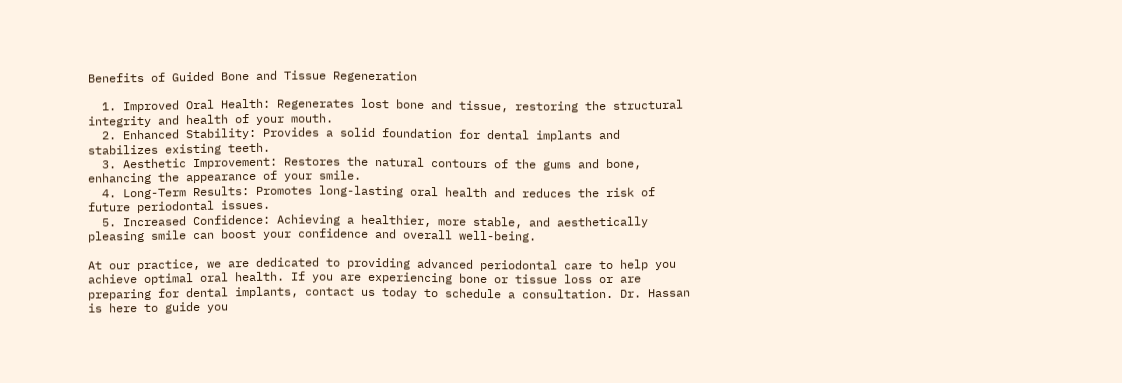Benefits of Guided Bone and Tissue Regeneration

  1. Improved Oral Health: Regenerates lost bone and tissue, restoring the structural integrity and health of your mouth.
  2. Enhanced Stability: Provides a solid foundation for dental implants and stabilizes existing teeth.
  3. Aesthetic Improvement: Restores the natural contours of the gums and bone, enhancing the appearance of your smile.
  4. Long-Term Results: Promotes long-lasting oral health and reduces the risk of future periodontal issues.
  5. Increased Confidence: Achieving a healthier, more stable, and aesthetically pleasing smile can boost your confidence and overall well-being.

At our practice, we are dedicated to providing advanced periodontal care to help you achieve optimal oral health. If you are experiencing bone or tissue loss or are preparing for dental implants, contact us today to schedule a consultation. Dr. Hassan is here to guide you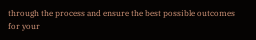through the process and ensure the best possible outcomes for your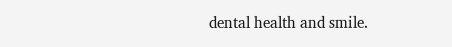dental health and smile.